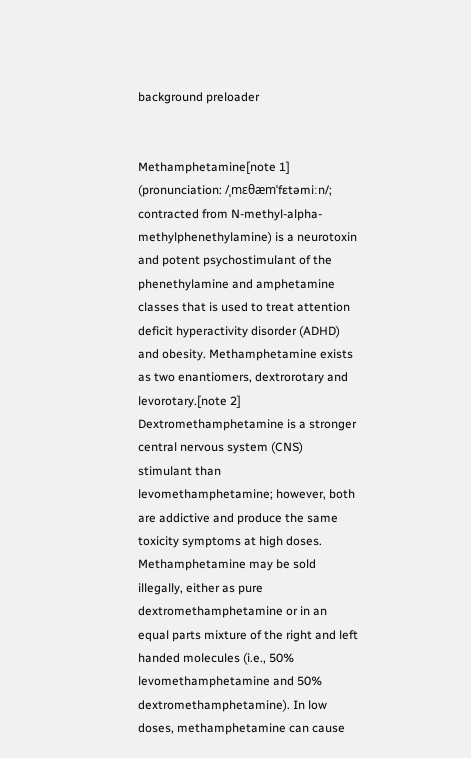background preloader


Methamphetamine[note 1] (pronunciation: /ˌmɛθæmˈfɛtəmiːn/; contracted from N-methyl-alpha-methylphenethylamine) is a neurotoxin and potent psychostimulant of the phenethylamine and amphetamine classes that is used to treat attention deficit hyperactivity disorder (ADHD) and obesity. Methamphetamine exists as two enantiomers, dextrorotary and levorotary.[note 2] Dextromethamphetamine is a stronger central nervous system (CNS) stimulant than levomethamphetamine; however, both are addictive and produce the same toxicity symptoms at high doses. Methamphetamine may be sold illegally, either as pure dextromethamphetamine or in an equal parts mixture of the right and left handed molecules (i.e., 50% levomethamphetamine and 50% dextromethamphetamine). In low doses, methamphetamine can cause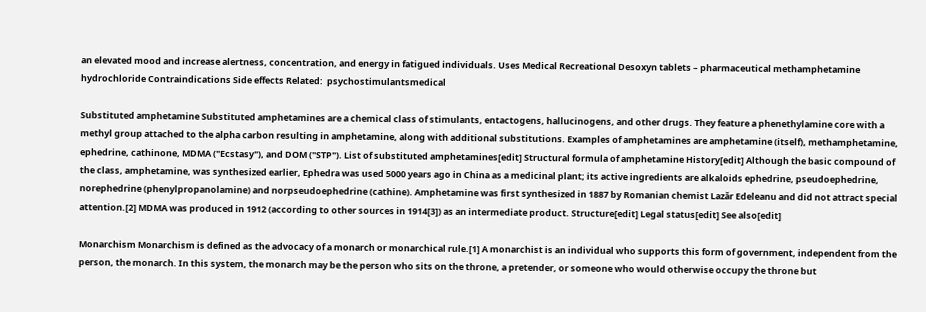an elevated mood and increase alertness, concentration, and energy in fatigued individuals. Uses Medical Recreational Desoxyn tablets – pharmaceutical methamphetamine hydrochloride Contraindications Side effects Related:  psychostimulantsmedical

Substituted amphetamine Substituted amphetamines are a chemical class of stimulants, entactogens, hallucinogens, and other drugs. They feature a phenethylamine core with a methyl group attached to the alpha carbon resulting in amphetamine, along with additional substitutions. Examples of amphetamines are amphetamine (itself), methamphetamine, ephedrine, cathinone, MDMA ("Ecstasy"), and DOM ("STP"). List of substituted amphetamines[edit] Structural formula of amphetamine History[edit] Although the basic compound of the class, amphetamine, was synthesized earlier, Ephedra was used 5000 years ago in China as a medicinal plant; its active ingredients are alkaloids ephedrine, pseudoephedrine, norephedrine (phenylpropanolamine) and norpseudoephedrine (cathine). Amphetamine was first synthesized in 1887 by Romanian chemist Lazăr Edeleanu and did not attract special attention.[2] MDMA was produced in 1912 (according to other sources in 1914[3]) as an intermediate product. Structure[edit] Legal status[edit] See also[edit]

Monarchism Monarchism is defined as the advocacy of a monarch or monarchical rule.[1] A monarchist is an individual who supports this form of government, independent from the person, the monarch. In this system, the monarch may be the person who sits on the throne, a pretender, or someone who would otherwise occupy the throne but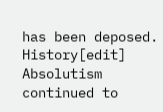has been deposed. History[edit] Absolutism continued to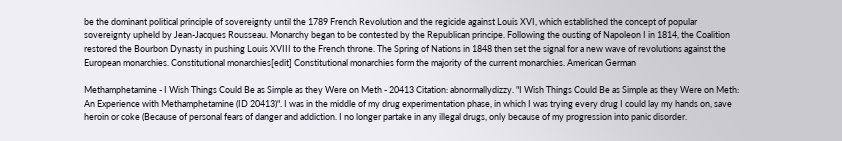be the dominant political principle of sovereignty until the 1789 French Revolution and the regicide against Louis XVI, which established the concept of popular sovereignty upheld by Jean-Jacques Rousseau. Monarchy began to be contested by the Republican principe. Following the ousting of Napoleon I in 1814, the Coalition restored the Bourbon Dynasty in pushing Louis XVIII to the French throne. The Spring of Nations in 1848 then set the signal for a new wave of revolutions against the European monarchies. Constitutional monarchies[edit] Constitutional monarchies form the majority of the current monarchies. American German

Methamphetamine - I Wish Things Could Be as Simple as they Were on Meth - 20413 Citation: abnormallydizzy. "I Wish Things Could Be as Simple as they Were on Meth: An Experience with Methamphetamine (ID 20413)". I was in the middle of my drug experimentation phase, in which I was trying every drug I could lay my hands on, save heroin or coke (Because of personal fears of danger and addiction. I no longer partake in any illegal drugs, only because of my progression into panic disorder.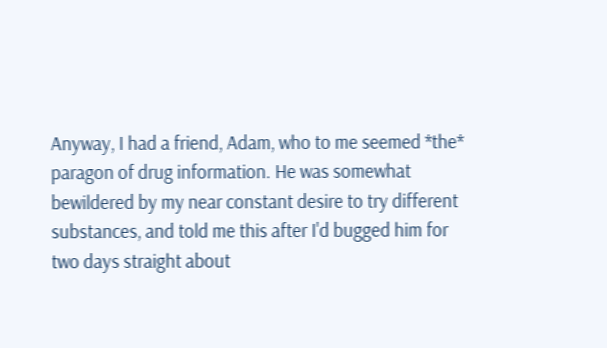Anyway, I had a friend, Adam, who to me seemed *the* paragon of drug information. He was somewhat bewildered by my near constant desire to try different substances, and told me this after I'd bugged him for two days straight about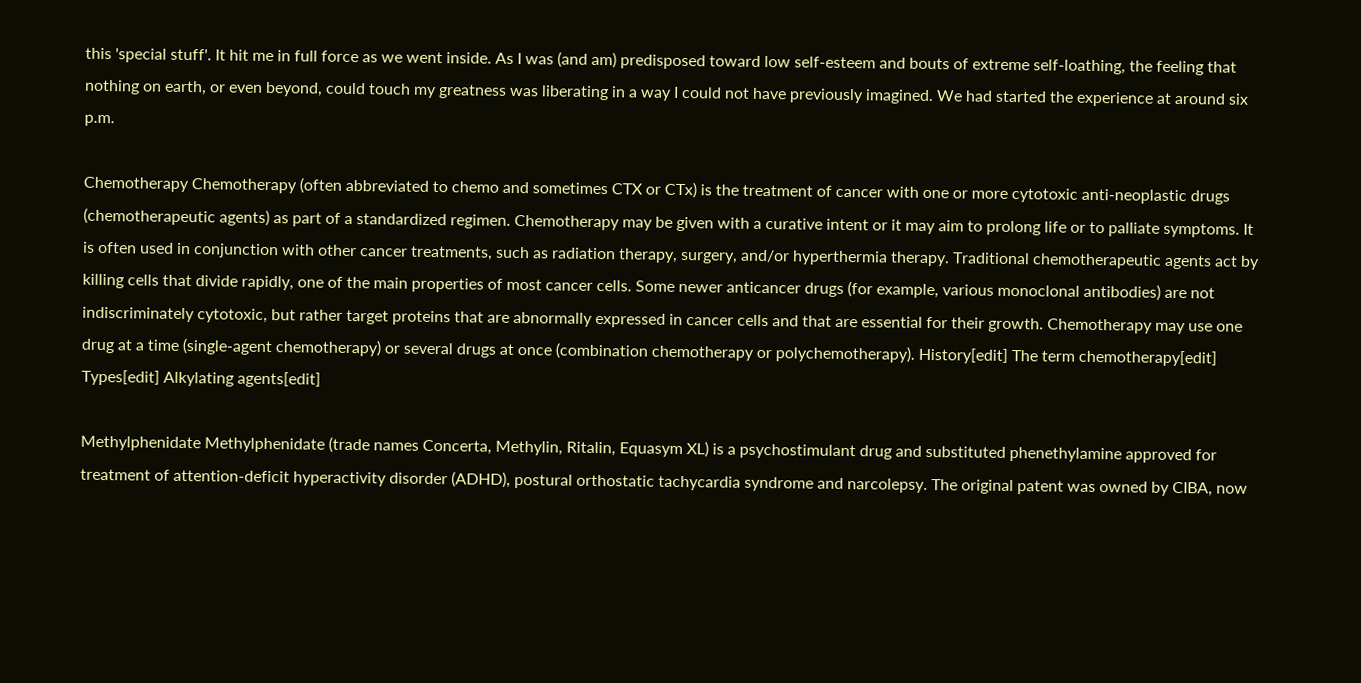this 'special stuff'. It hit me in full force as we went inside. As I was (and am) predisposed toward low self-esteem and bouts of extreme self-loathing, the feeling that nothing on earth, or even beyond, could touch my greatness was liberating in a way I could not have previously imagined. We had started the experience at around six p.m.

Chemotherapy Chemotherapy (often abbreviated to chemo and sometimes CTX or CTx) is the treatment of cancer with one or more cytotoxic anti-neoplastic drugs (chemotherapeutic agents) as part of a standardized regimen. Chemotherapy may be given with a curative intent or it may aim to prolong life or to palliate symptoms. It is often used in conjunction with other cancer treatments, such as radiation therapy, surgery, and/or hyperthermia therapy. Traditional chemotherapeutic agents act by killing cells that divide rapidly, one of the main properties of most cancer cells. Some newer anticancer drugs (for example, various monoclonal antibodies) are not indiscriminately cytotoxic, but rather target proteins that are abnormally expressed in cancer cells and that are essential for their growth. Chemotherapy may use one drug at a time (single-agent chemotherapy) or several drugs at once (combination chemotherapy or polychemotherapy). History[edit] The term chemotherapy[edit] Types[edit] Alkylating agents[edit]

Methylphenidate Methylphenidate (trade names Concerta, Methylin, Ritalin, Equasym XL) is a psychostimulant drug and substituted phenethylamine approved for treatment of attention-deficit hyperactivity disorder (ADHD), postural orthostatic tachycardia syndrome and narcolepsy. The original patent was owned by CIBA, now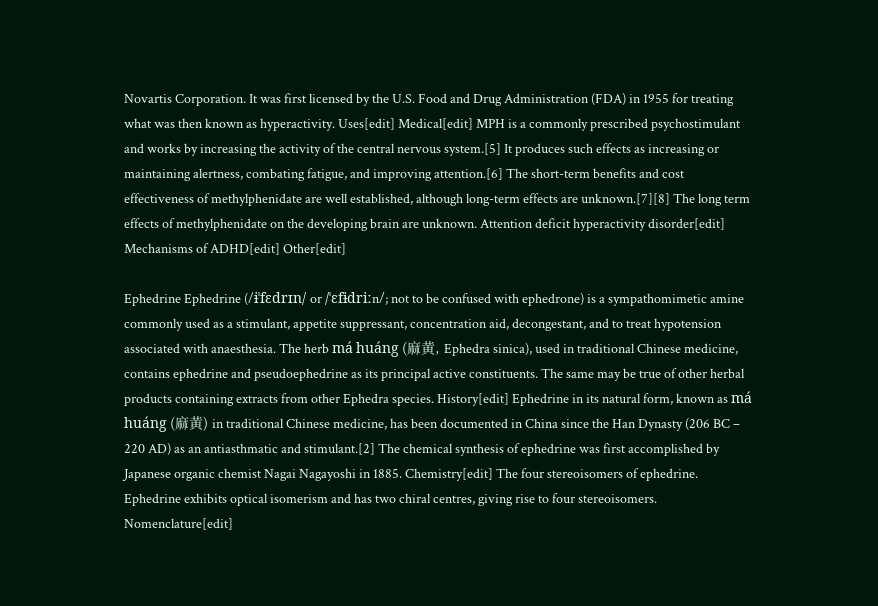Novartis Corporation. It was first licensed by the U.S. Food and Drug Administration (FDA) in 1955 for treating what was then known as hyperactivity. Uses[edit] Medical[edit] MPH is a commonly prescribed psychostimulant and works by increasing the activity of the central nervous system.[5] It produces such effects as increasing or maintaining alertness, combating fatigue, and improving attention.[6] The short-term benefits and cost effectiveness of methylphenidate are well established, although long-term effects are unknown.[7][8] The long term effects of methylphenidate on the developing brain are unknown. Attention deficit hyperactivity disorder[edit] Mechanisms of ADHD[edit] Other[edit]

Ephedrine Ephedrine (/ɨˈfɛdrɪn/ or /ˈɛfɨdriːn/; not to be confused with ephedrone) is a sympathomimetic amine commonly used as a stimulant, appetite suppressant, concentration aid, decongestant, and to treat hypotension associated with anaesthesia. The herb má huáng (麻黄, Ephedra sinica), used in traditional Chinese medicine, contains ephedrine and pseudoephedrine as its principal active constituents. The same may be true of other herbal products containing extracts from other Ephedra species. History[edit] Ephedrine in its natural form, known as má huáng (麻黄) in traditional Chinese medicine, has been documented in China since the Han Dynasty (206 BC – 220 AD) as an antiasthmatic and stimulant.[2] The chemical synthesis of ephedrine was first accomplished by Japanese organic chemist Nagai Nagayoshi in 1885. Chemistry[edit] The four stereoisomers of ephedrine. Ephedrine exhibits optical isomerism and has two chiral centres, giving rise to four stereoisomers. Nomenclature[edit]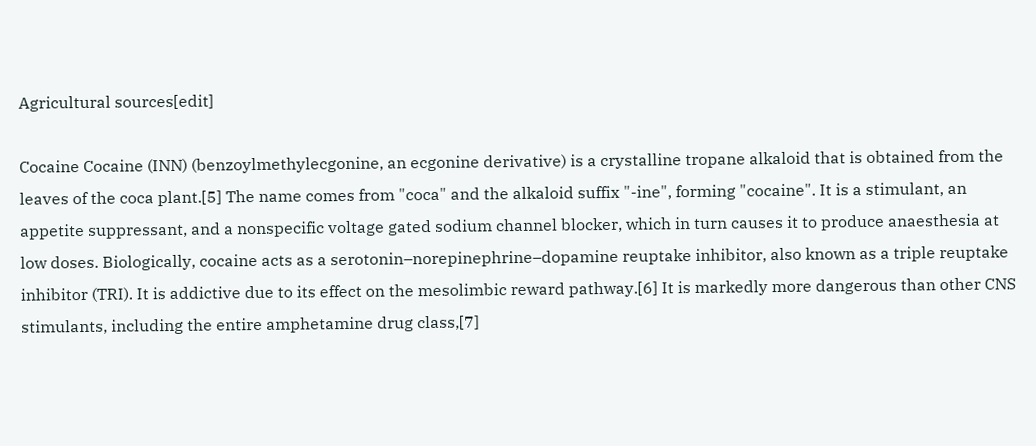Agricultural sources[edit]

Cocaine Cocaine (INN) (benzoylmethylecgonine, an ecgonine derivative) is a crystalline tropane alkaloid that is obtained from the leaves of the coca plant.[5] The name comes from "coca" and the alkaloid suffix "-ine", forming "cocaine". It is a stimulant, an appetite suppressant, and a nonspecific voltage gated sodium channel blocker, which in turn causes it to produce anaesthesia at low doses. Biologically, cocaine acts as a serotonin–norepinephrine–dopamine reuptake inhibitor, also known as a triple reuptake inhibitor (TRI). It is addictive due to its effect on the mesolimbic reward pathway.[6] It is markedly more dangerous than other CNS stimulants, including the entire amphetamine drug class,[7]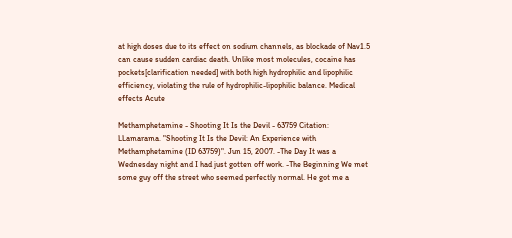at high doses due to its effect on sodium channels, as blockade of Nav1.5 can cause sudden cardiac death. Unlike most molecules, cocaine has pockets[clarification needed] with both high hydrophilic and lipophilic efficiency, violating the rule of hydrophilic-lipophilic balance. Medical effects Acute

Methamphetamine - Shooting It Is the Devil - 63759 Citation: LLamarama. "Shooting It Is the Devil: An Experience with Methamphetamine (ID 63759)". Jun 15, 2007. -The Day It was a Wednesday night and I had just gotten off work. -The Beginning We met some guy off the street who seemed perfectly normal. He got me a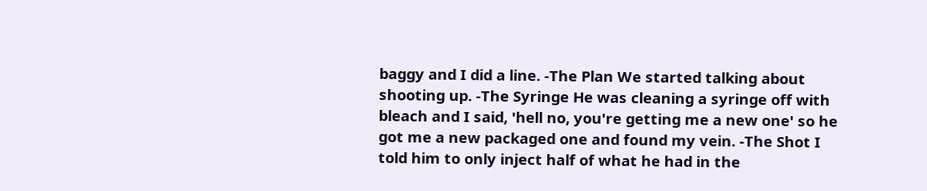baggy and I did a line. -The Plan We started talking about shooting up. -The Syringe He was cleaning a syringe off with bleach and I said, 'hell no, you're getting me a new one' so he got me a new packaged one and found my vein. -The Shot I told him to only inject half of what he had in the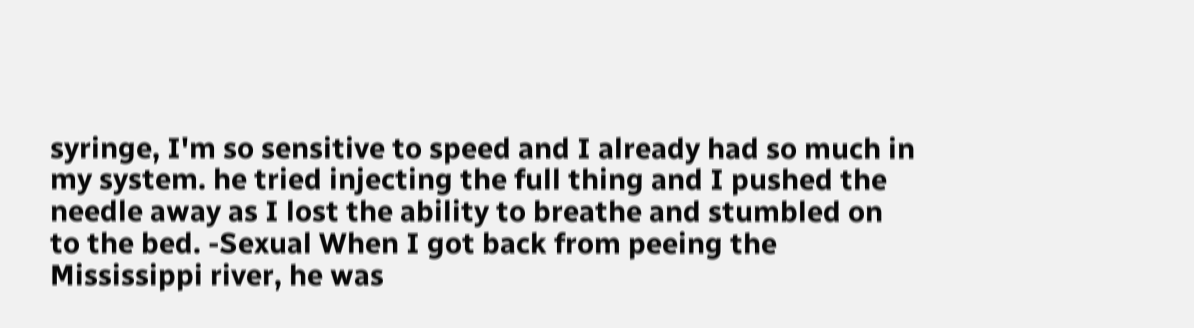syringe, I'm so sensitive to speed and I already had so much in my system. he tried injecting the full thing and I pushed the needle away as I lost the ability to breathe and stumbled on to the bed. -Sexual When I got back from peeing the Mississippi river, he was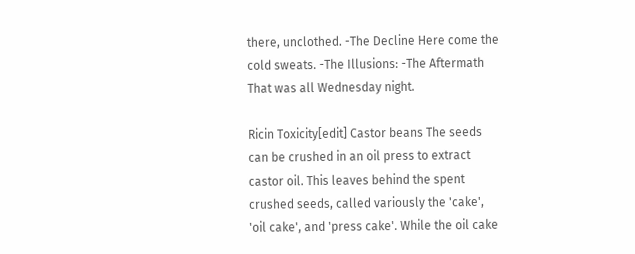there, unclothed. -The Decline Here come the cold sweats. -The Illusions: -The Aftermath That was all Wednesday night.

Ricin Toxicity[edit] Castor beans The seeds can be crushed in an oil press to extract castor oil. This leaves behind the spent crushed seeds, called variously the 'cake', 'oil cake', and 'press cake'. While the oil cake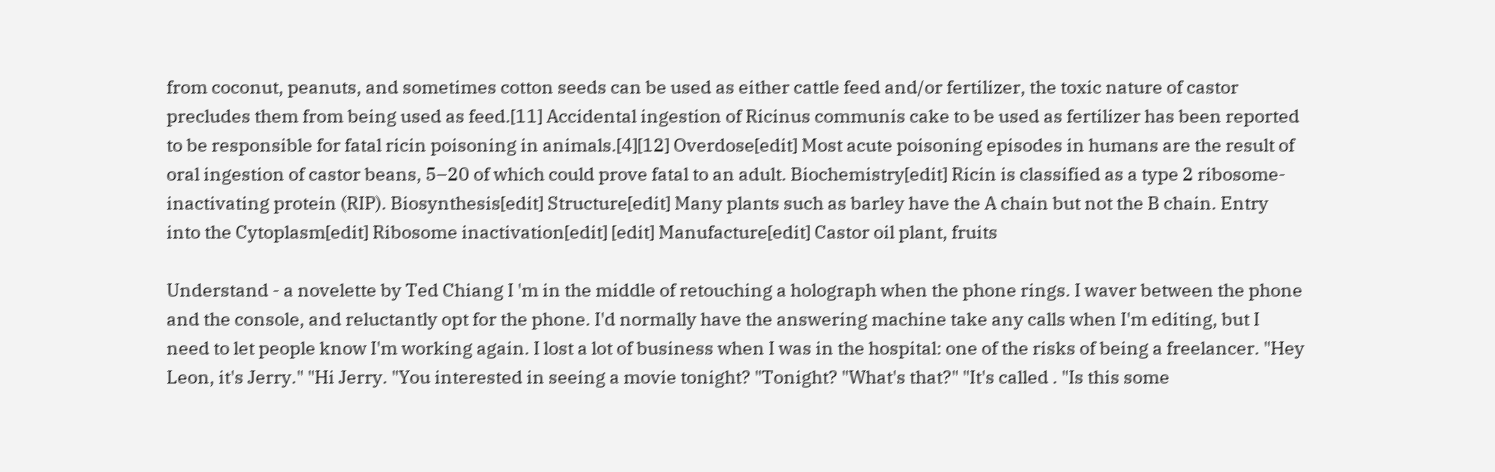from coconut, peanuts, and sometimes cotton seeds can be used as either cattle feed and/or fertilizer, the toxic nature of castor precludes them from being used as feed.[11] Accidental ingestion of Ricinus communis cake to be used as fertilizer has been reported to be responsible for fatal ricin poisoning in animals.[4][12] Overdose[edit] Most acute poisoning episodes in humans are the result of oral ingestion of castor beans, 5–20 of which could prove fatal to an adult. Biochemistry[edit] Ricin is classified as a type 2 ribosome-inactivating protein (RIP). Biosynthesis[edit] Structure[edit] Many plants such as barley have the A chain but not the B chain. Entry into the Cytoplasm[edit] Ribosome inactivation[edit] [edit] Manufacture[edit] Castor oil plant, fruits

Understand - a novelette by Ted Chiang I 'm in the middle of retouching a holograph when the phone rings. I waver between the phone and the console, and reluctantly opt for the phone. I'd normally have the answering machine take any calls when I'm editing, but I need to let people know I'm working again. I lost a lot of business when I was in the hospital: one of the risks of being a freelancer. "Hey Leon, it's Jerry." "Hi Jerry. "You interested in seeing a movie tonight? "Tonight? "What's that?" "It's called . "Is this some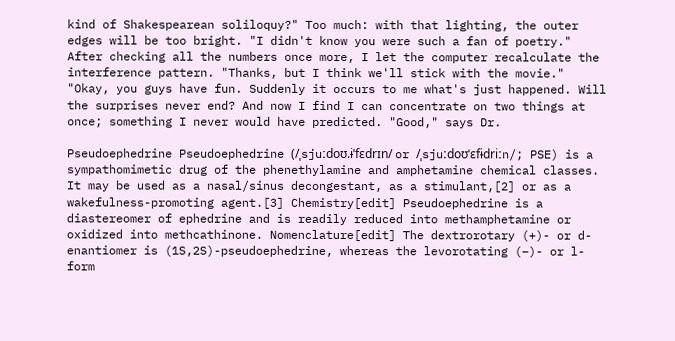kind of Shakespearean soliloquy?" Too much: with that lighting, the outer edges will be too bright. "I didn't know you were such a fan of poetry." After checking all the numbers once more, I let the computer recalculate the interference pattern. "Thanks, but I think we'll stick with the movie." "Okay, you guys have fun. Suddenly it occurs to me what's just happened. Will the surprises never end? And now I find I can concentrate on two things at once; something I never would have predicted. "Good," says Dr.

Pseudoephedrine Pseudoephedrine (/ˌsjuːdoʊ.ɨˈfɛdrɪn/ or /ˌsjuːdoʊˈɛfɨdriːn/; PSE) is a sympathomimetic drug of the phenethylamine and amphetamine chemical classes. It may be used as a nasal/sinus decongestant, as a stimulant,[2] or as a wakefulness-promoting agent.[3] Chemistry[edit] Pseudoephedrine is a diastereomer of ephedrine and is readily reduced into methamphetamine or oxidized into methcathinone. Nomenclature[edit] The dextrorotary (+)- or d- enantiomer is (1S,2S)-pseudoephedrine, whereas the levorotating (−)- or l- form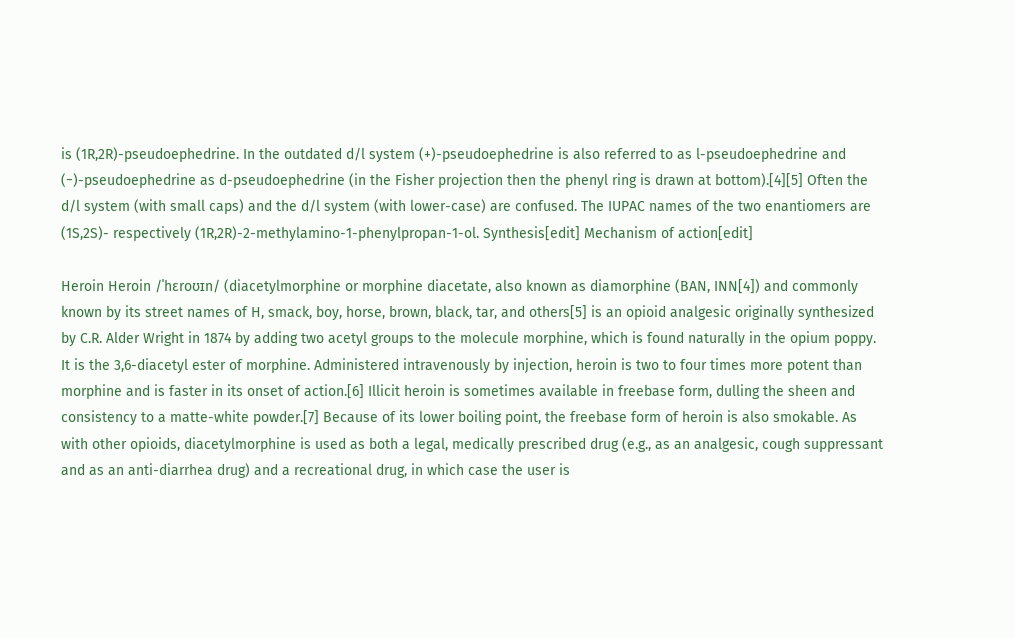is (1R,2R)-pseudoephedrine. In the outdated d/l system (+)-pseudoephedrine is also referred to as l-pseudoephedrine and (−)-pseudoephedrine as d-pseudoephedrine (in the Fisher projection then the phenyl ring is drawn at bottom).[4][5] Often the d/l system (with small caps) and the d/l system (with lower-case) are confused. The IUPAC names of the two enantiomers are (1S,2S)- respectively (1R,2R)-2-methylamino-1-phenylpropan-1-ol. Synthesis[edit] Mechanism of action[edit]

Heroin Heroin /ˈhɛroʊɪn/ (diacetylmorphine or morphine diacetate, also known as diamorphine (BAN, INN[4]) and commonly known by its street names of H, smack, boy, horse, brown, black, tar, and others[5] is an opioid analgesic originally synthesized by C.R. Alder Wright in 1874 by adding two acetyl groups to the molecule morphine, which is found naturally in the opium poppy. It is the 3,6-diacetyl ester of morphine. Administered intravenously by injection, heroin is two to four times more potent than morphine and is faster in its onset of action.[6] Illicit heroin is sometimes available in freebase form, dulling the sheen and consistency to a matte-white powder.[7] Because of its lower boiling point, the freebase form of heroin is also smokable. As with other opioids, diacetylmorphine is used as both a legal, medically prescribed drug (e.g., as an analgesic, cough suppressant and as an anti-diarrhea drug) and a recreational drug, in which case the user is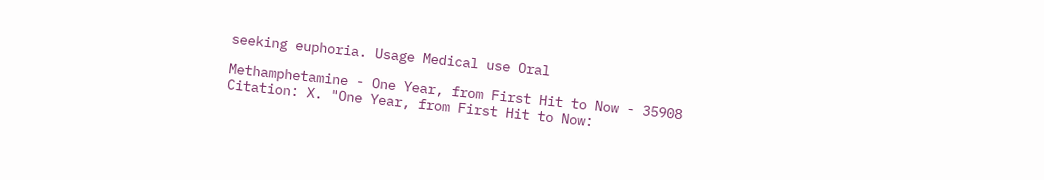seeking euphoria. Usage Medical use Oral

Methamphetamine - One Year, from First Hit to Now - 35908 Citation: X. "One Year, from First Hit to Now: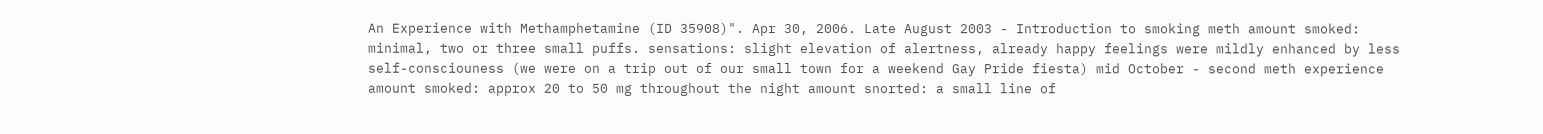An Experience with Methamphetamine (ID 35908)". Apr 30, 2006. Late August 2003 - Introduction to smoking meth amount smoked: minimal, two or three small puffs. sensations: slight elevation of alertness, already happy feelings were mildly enhanced by less self-consciouness (we were on a trip out of our small town for a weekend Gay Pride fiesta) mid October - second meth experience amount smoked: approx 20 to 50 mg throughout the night amount snorted: a small line of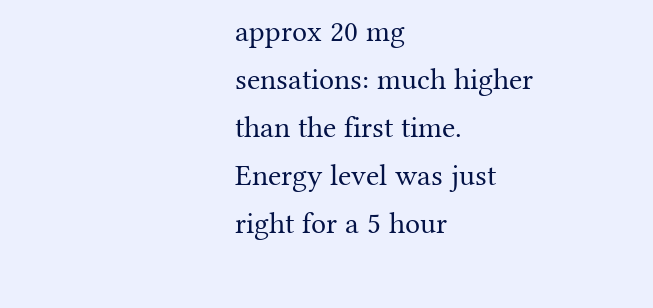approx 20 mg sensations: much higher than the first time. Energy level was just right for a 5 hour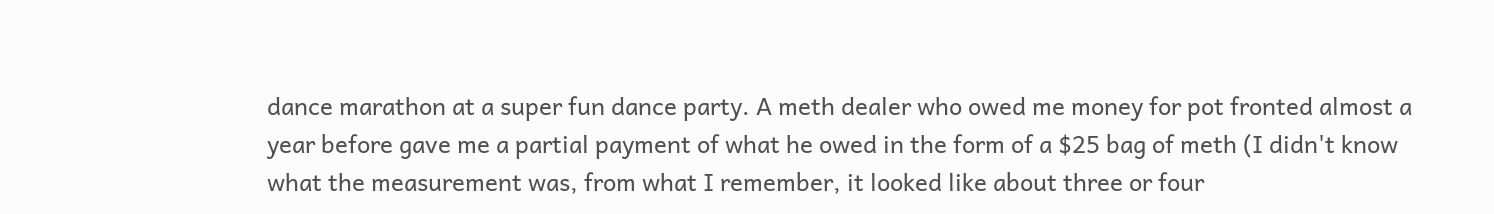dance marathon at a super fun dance party. A meth dealer who owed me money for pot fronted almost a year before gave me a partial payment of what he owed in the form of a $25 bag of meth (I didn't know what the measurement was, from what I remember, it looked like about three or four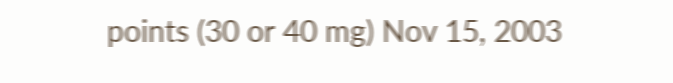points (30 or 40 mg) Nov 15, 2003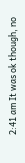2:41 am It was ok though, no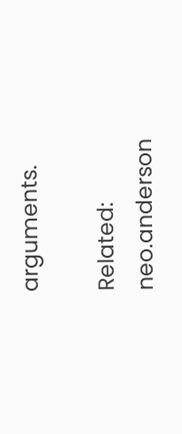arguments.

Related:  neo.anderson